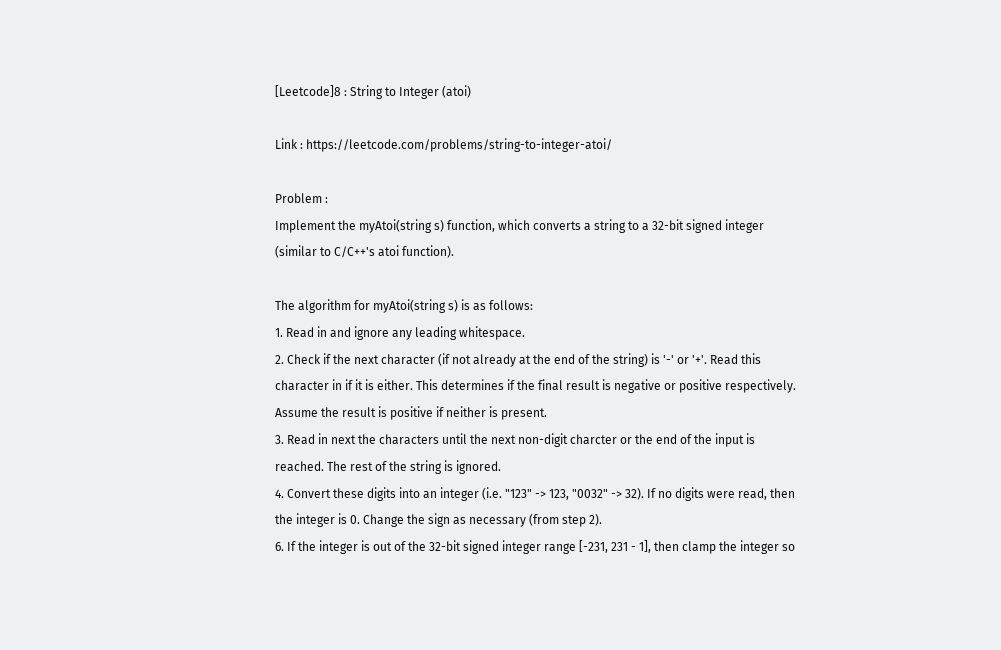[Leetcode]8 : String to Integer (atoi)

Link : https://leetcode.com/problems/string-to-integer-atoi/

Problem :
Implement the myAtoi(string s) function, which converts a string to a 32-bit signed integer (similar to C/C++'s atoi function).

The algorithm for myAtoi(string s) is as follows:
1. Read in and ignore any leading whitespace.
2. Check if the next character (if not already at the end of the string) is '-' or '+'. Read this character in if it is either. This determines if the final result is negative or positive respectively. Assume the result is positive if neither is present.
3. Read in next the characters until the next non-digit charcter or the end of the input is reached. The rest of the string is ignored.
4. Convert these digits into an integer (i.e. "123" -> 123, "0032" -> 32). If no digits were read, then the integer is 0. Change the sign as necessary (from step 2).
6. If the integer is out of the 32-bit signed integer range [-231, 231 - 1], then clamp the integer so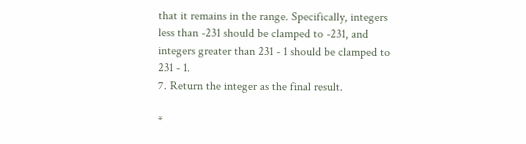that it remains in the range. Specifically, integers less than -231 should be clamped to -231, and integers greater than 231 - 1 should be clamped to 231 - 1.
7. Return the integer as the final result.

*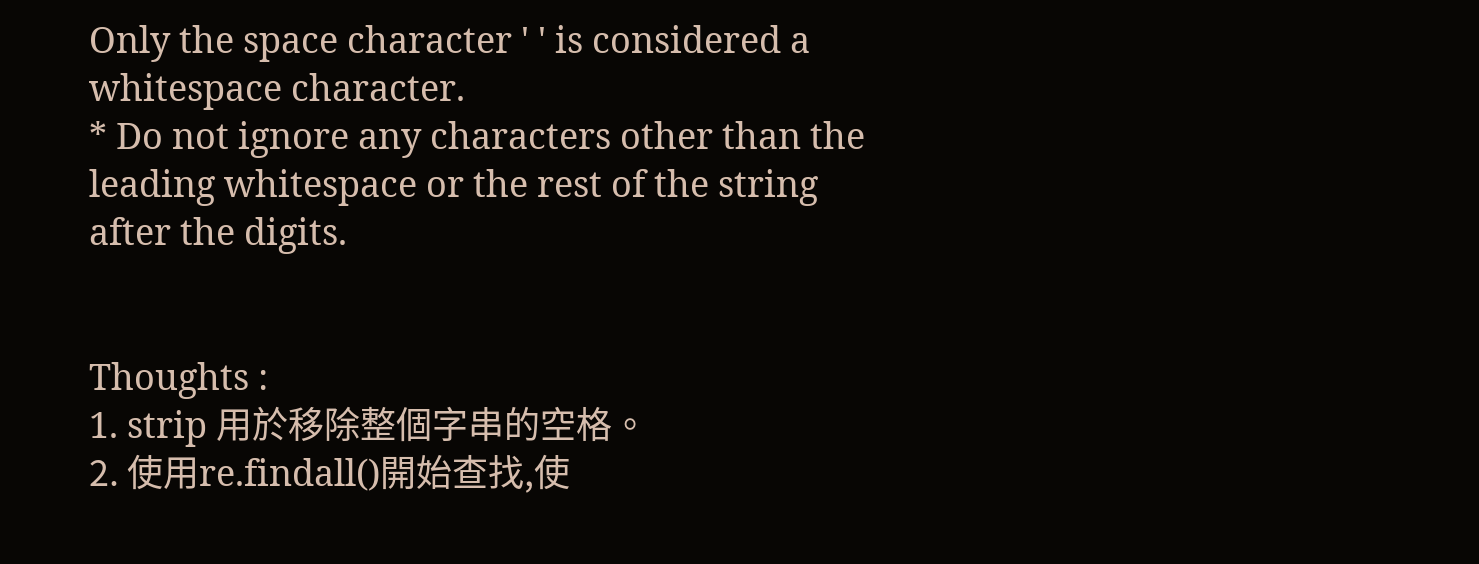Only the space character ' ' is considered a whitespace character.
* Do not ignore any characters other than the leading whitespace or the rest of the string after the digits.


Thoughts :
1. strip 用於移除整個字串的空格。
2. 使用re.findall()開始查找,使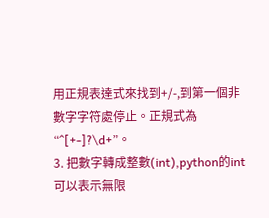用正規表達式來找到+/-,到第一個非數字字符處停止。正規式為 “^[+-]?\d+”。
3. 把數字轉成整數(int),python的int可以表示無限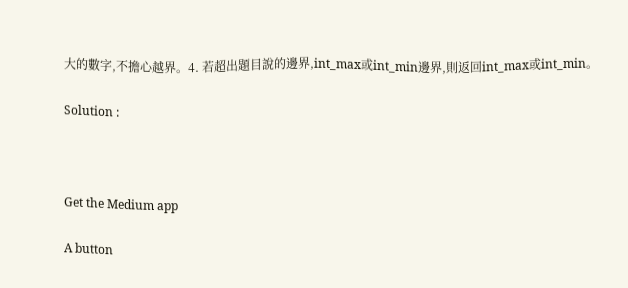大的數字,不擔心越界。4. 若超出題目說的邊界,int_max或int_min邊界,則返回int_max或int_min。

Solution :



Get the Medium app

A button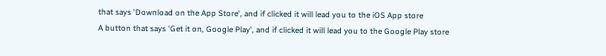that says 'Download on the App Store', and if clicked it will lead you to the iOS App store
A button that says 'Get it on, Google Play', and if clicked it will lead you to the Google Play store